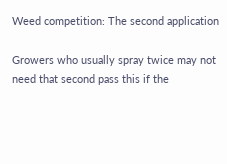Weed competition: The second application

Growers who usually spray twice may not need that second pass this if the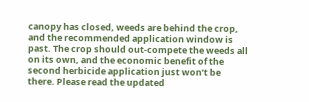canopy has closed, weeds are behind the crop, and the recommended application window is past. The crop should out-compete the weeds all on its own, and the economic benefit of the second herbicide application just won’t be there. Please read the updated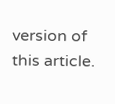version of this article.